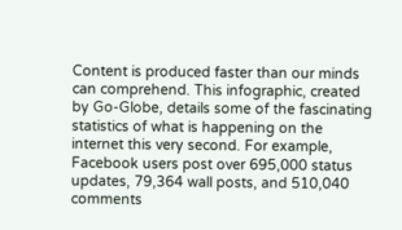Content is produced faster than our minds can comprehend. This infographic, created by Go-Globe, details some of the fascinating statistics of what is happening on the internet this very second. For example, Facebook users post over 695,000 status updates, 79,364 wall posts, and 510,040 comments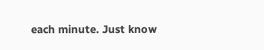each minute. Just know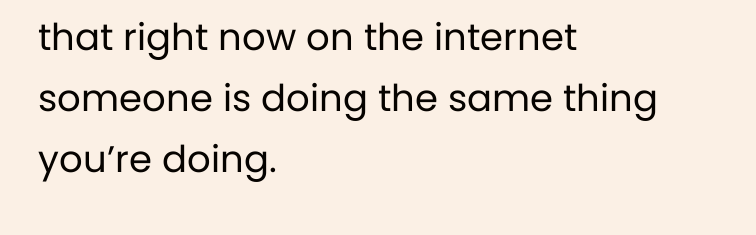that right now on the internet someone is doing the same thing you’re doing.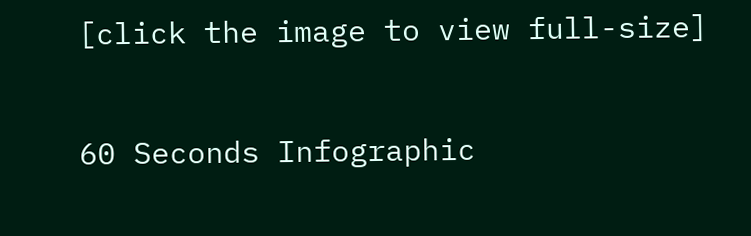[click the image to view full-size]

60 Seconds Infographic